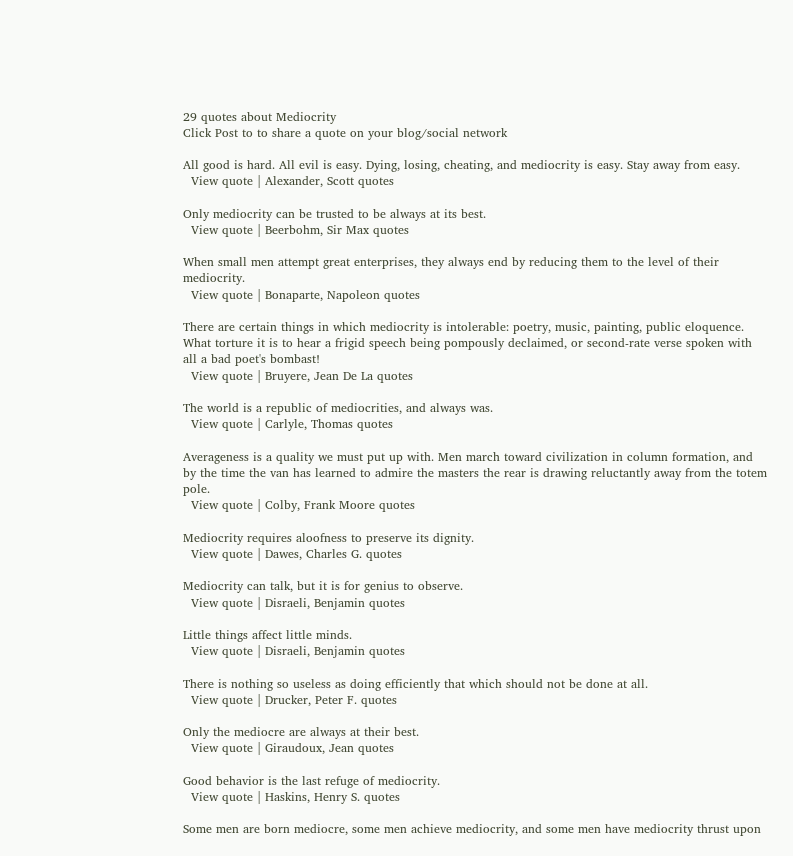29 quotes about Mediocrity
Click Post to to share a quote on your blog/social network

All good is hard. All evil is easy. Dying, losing, cheating, and mediocrity is easy. Stay away from easy.
  View quote | Alexander, Scott quotes

Only mediocrity can be trusted to be always at its best.
  View quote | Beerbohm, Sir Max quotes

When small men attempt great enterprises, they always end by reducing them to the level of their mediocrity.
  View quote | Bonaparte, Napoleon quotes

There are certain things in which mediocrity is intolerable: poetry, music, painting, public eloquence. What torture it is to hear a frigid speech being pompously declaimed, or second-rate verse spoken with all a bad poet's bombast!
  View quote | Bruyere, Jean De La quotes

The world is a republic of mediocrities, and always was.
  View quote | Carlyle, Thomas quotes

Averageness is a quality we must put up with. Men march toward civilization in column formation, and by the time the van has learned to admire the masters the rear is drawing reluctantly away from the totem pole.
  View quote | Colby, Frank Moore quotes

Mediocrity requires aloofness to preserve its dignity.
  View quote | Dawes, Charles G. quotes

Mediocrity can talk, but it is for genius to observe.
  View quote | Disraeli, Benjamin quotes

Little things affect little minds.
  View quote | Disraeli, Benjamin quotes

There is nothing so useless as doing efficiently that which should not be done at all.
  View quote | Drucker, Peter F. quotes

Only the mediocre are always at their best.
  View quote | Giraudoux, Jean quotes

Good behavior is the last refuge of mediocrity.
  View quote | Haskins, Henry S. quotes

Some men are born mediocre, some men achieve mediocrity, and some men have mediocrity thrust upon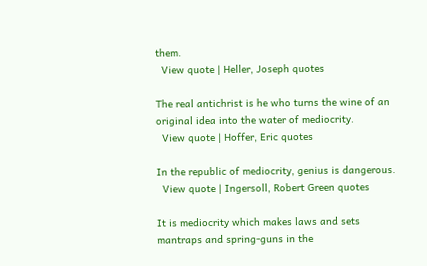them.
  View quote | Heller, Joseph quotes

The real antichrist is he who turns the wine of an original idea into the water of mediocrity.
  View quote | Hoffer, Eric quotes

In the republic of mediocrity, genius is dangerous.
  View quote | Ingersoll, Robert Green quotes

It is mediocrity which makes laws and sets mantraps and spring-guns in the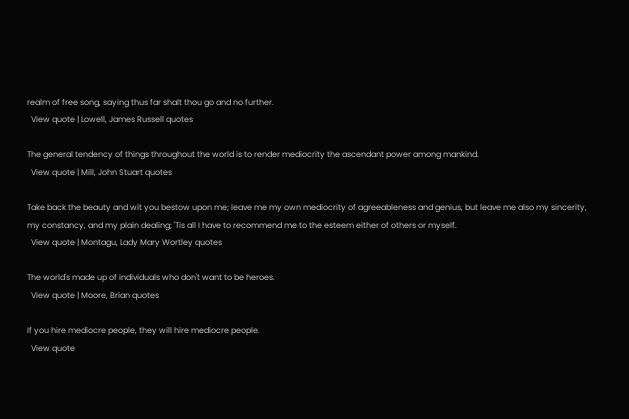realm of free song, saying thus far shalt thou go and no further.
  View quote | Lowell, James Russell quotes

The general tendency of things throughout the world is to render mediocrity the ascendant power among mankind.
  View quote | Mill, John Stuart quotes

Take back the beauty and wit you bestow upon me; leave me my own mediocrity of agreeableness and genius, but leave me also my sincerity, my constancy, and my plain dealing; 'Tis all I have to recommend me to the esteem either of others or myself.
  View quote | Montagu, Lady Mary Wortley quotes

The world's made up of individuals who don't want to be heroes.
  View quote | Moore, Brian quotes

If you hire mediocre people, they will hire mediocre people.
  View quote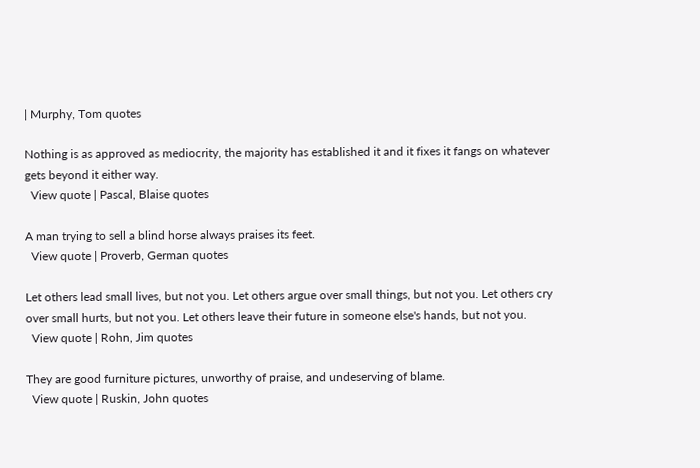| Murphy, Tom quotes

Nothing is as approved as mediocrity, the majority has established it and it fixes it fangs on whatever gets beyond it either way.
  View quote | Pascal, Blaise quotes

A man trying to sell a blind horse always praises its feet.
  View quote | Proverb, German quotes

Let others lead small lives, but not you. Let others argue over small things, but not you. Let others cry over small hurts, but not you. Let others leave their future in someone else's hands, but not you.
  View quote | Rohn, Jim quotes

They are good furniture pictures, unworthy of praise, and undeserving of blame.
  View quote | Ruskin, John quotes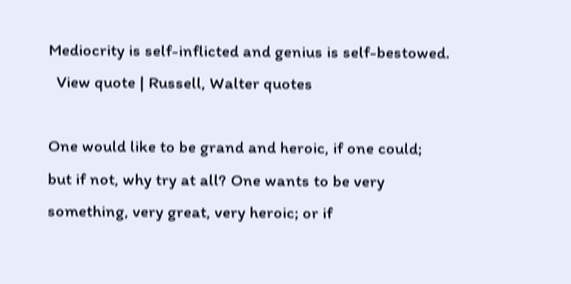Mediocrity is self-inflicted and genius is self-bestowed.
  View quote | Russell, Walter quotes

One would like to be grand and heroic, if one could; but if not, why try at all? One wants to be very something, very great, very heroic; or if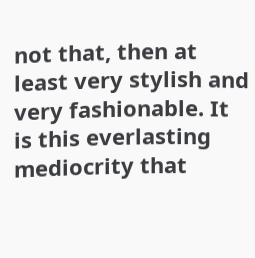not that, then at least very stylish and very fashionable. It is this everlasting mediocrity that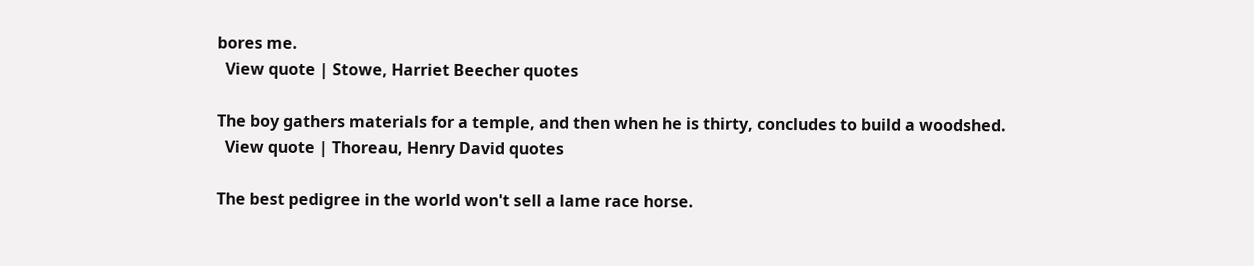bores me.
  View quote | Stowe, Harriet Beecher quotes

The boy gathers materials for a temple, and then when he is thirty, concludes to build a woodshed.
  View quote | Thoreau, Henry David quotes

The best pedigree in the world won't sell a lame race horse.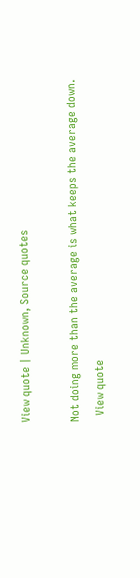View quote | Unknown, Source quotes

Not doing more than the average is what keeps the average down.
  View quote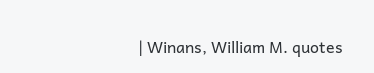| Winans, William M. quotes